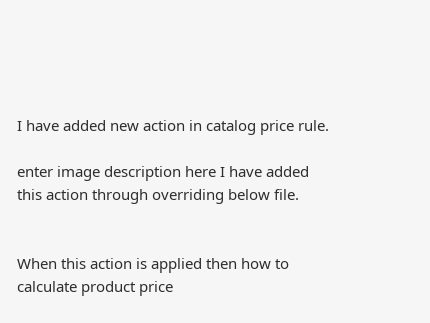I have added new action in catalog price rule.

enter image description here I have added this action through overriding below file.


When this action is applied then how to calculate product price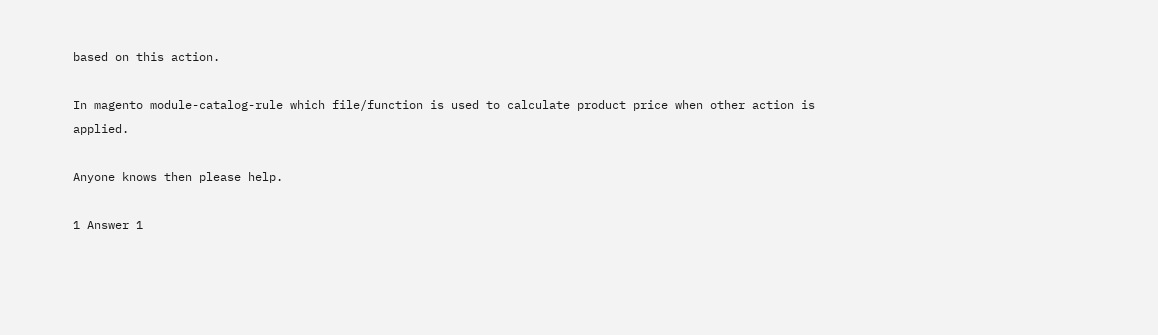based on this action.

In magento module-catalog-rule which file/function is used to calculate product price when other action is applied.

Anyone knows then please help.

1 Answer 1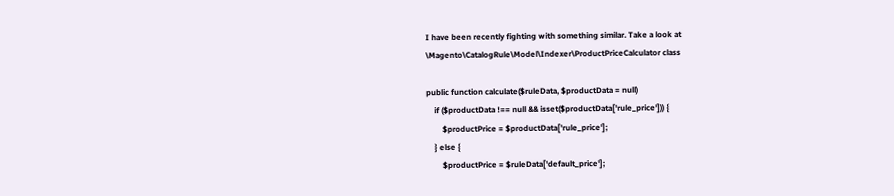I have been recently fighting with something similar. Take a look at \Magento\CatalogRule\Model\Indexer\ProductPriceCalculator class

public function calculate($ruleData, $productData = null)
    if ($productData !== null && isset($productData['rule_price'])) {
        $productPrice = $productData['rule_price'];
    } else {
        $productPrice = $ruleData['default_price'];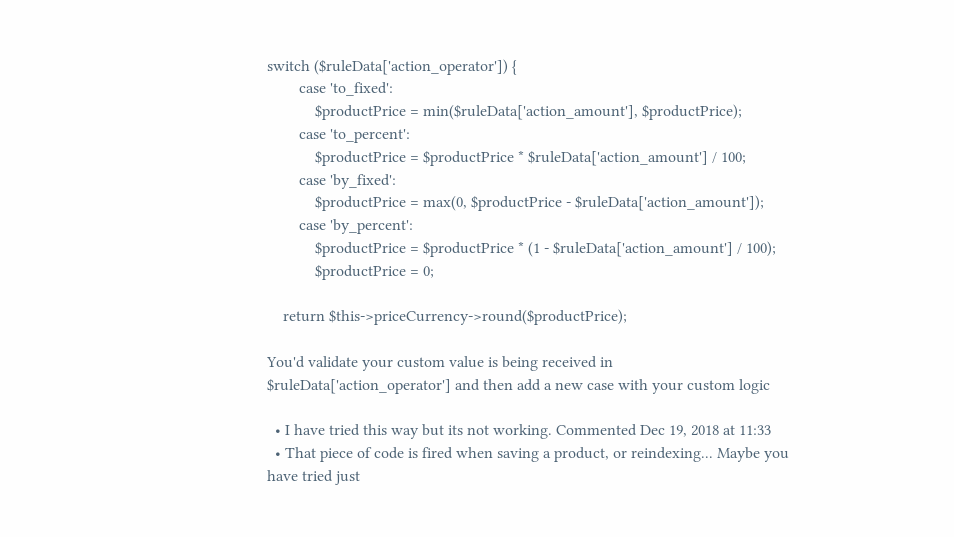switch ($ruleData['action_operator']) {
        case 'to_fixed':
            $productPrice = min($ruleData['action_amount'], $productPrice);
        case 'to_percent':
            $productPrice = $productPrice * $ruleData['action_amount'] / 100;
        case 'by_fixed':
            $productPrice = max(0, $productPrice - $ruleData['action_amount']);
        case 'by_percent':
            $productPrice = $productPrice * (1 - $ruleData['action_amount'] / 100);
            $productPrice = 0;

    return $this->priceCurrency->round($productPrice);

You'd validate your custom value is being received in $ruleData['action_operator'] and then add a new case with your custom logic

  • I have tried this way but its not working. Commented Dec 19, 2018 at 11:33
  • That piece of code is fired when saving a product, or reindexing... Maybe you have tried just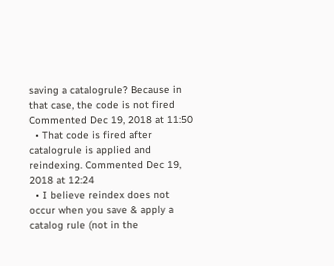saving a catalogrule? Because in that case, the code is not fired Commented Dec 19, 2018 at 11:50
  • That code is fired after catalogrule is applied and reindexing. Commented Dec 19, 2018 at 12:24
  • I believe reindex does not occur when you save & apply a catalog rule (not in the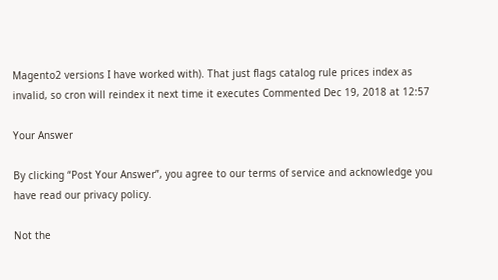Magento2 versions I have worked with). That just flags catalog rule prices index as invalid, so cron will reindex it next time it executes Commented Dec 19, 2018 at 12:57

Your Answer

By clicking “Post Your Answer”, you agree to our terms of service and acknowledge you have read our privacy policy.

Not the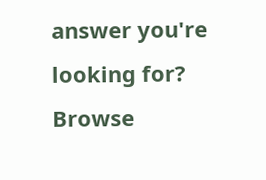answer you're looking for? Browse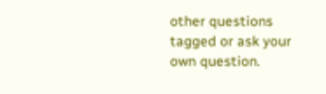other questions tagged or ask your own question.